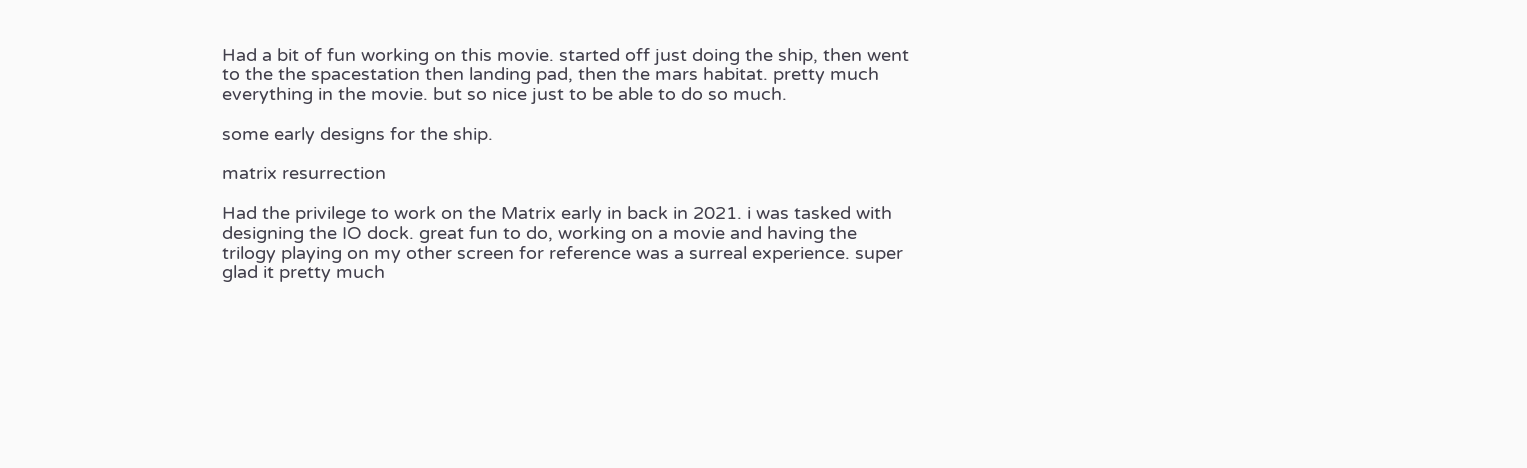Had a bit of fun working on this movie. started off just doing the ship, then went to the the spacestation then landing pad, then the mars habitat. pretty much everything in the movie. but so nice just to be able to do so much.

some early designs for the ship.

matrix resurrection

Had the privilege to work on the Matrix early in back in 2021. i was tasked with designing the IO dock. great fun to do, working on a movie and having the trilogy playing on my other screen for reference was a surreal experience. super glad it pretty much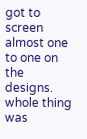got to screen almost one to one on the designs. whole thing was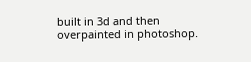built in 3d and then overpainted in photoshop.